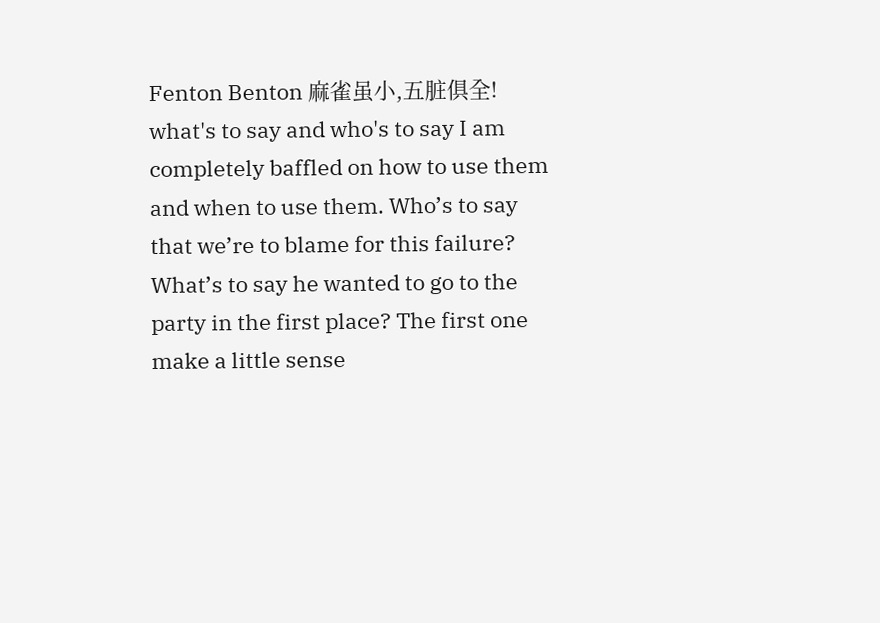Fenton Benton 麻雀虽小,五脏俱全!
what's to say and who's to say I am completely baffled on how to use them and when to use them. Who’s to say that we’re to blame for this failure? What’s to say he wanted to go to the party in the first place? The first one make a little sense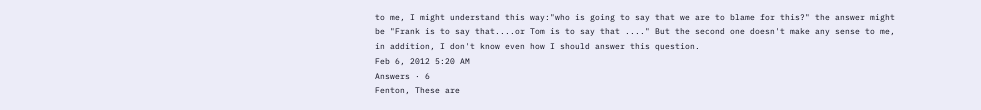to me, I might understand this way:"who is going to say that we are to blame for this?" the answer might be "Frank is to say that....or Tom is to say that ...." But the second one doesn't make any sense to me, in addition, I don't know even how I should answer this question.
Feb 6, 2012 5:20 AM
Answers · 6
Fenton, These are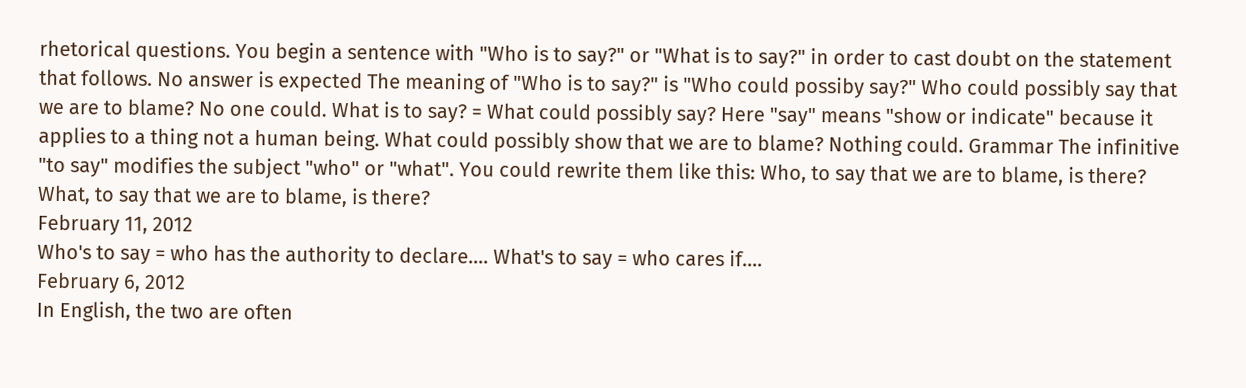rhetorical questions. You begin a sentence with "Who is to say?" or "What is to say?" in order to cast doubt on the statement that follows. No answer is expected The meaning of "Who is to say?" is "Who could possiby say?" Who could possibly say that we are to blame? No one could. What is to say? = What could possibly say? Here "say" means "show or indicate" because it applies to a thing not a human being. What could possibly show that we are to blame? Nothing could. Grammar The infinitive "to say" modifies the subject "who" or "what". You could rewrite them like this: Who, to say that we are to blame, is there? What, to say that we are to blame, is there?
February 11, 2012
Who's to say = who has the authority to declare.... What's to say = who cares if....
February 6, 2012
In English, the two are often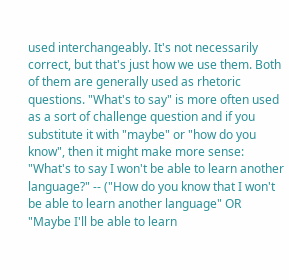used interchangeably. It's not necessarily correct, but that's just how we use them. Both of them are generally used as rhetoric questions. "What's to say" is more often used as a sort of challenge question and if you substitute it with "maybe" or "how do you know", then it might make more sense: "What's to say I won't be able to learn another language?" -- ("How do you know that I won't be able to learn another language" OR "Maybe I'll be able to learn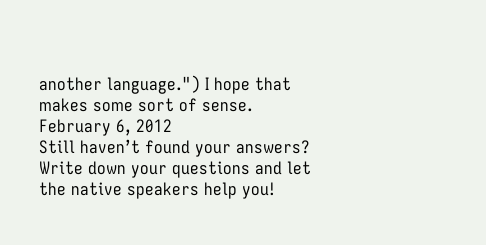another language.") I hope that makes some sort of sense.
February 6, 2012
Still haven’t found your answers?
Write down your questions and let the native speakers help you!